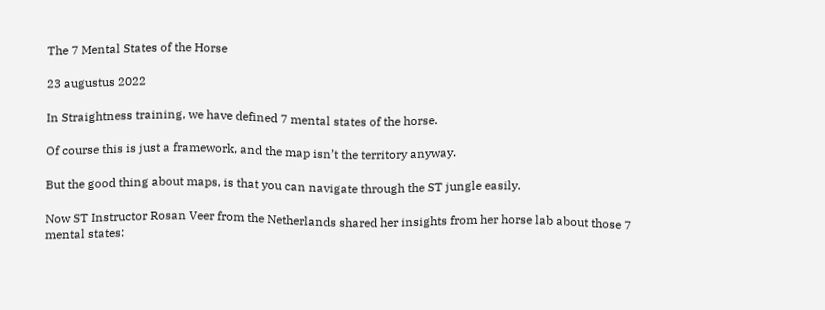The 7 Mental States of the Horse

23 augustus 2022

In Straightness training, we have defined 7 mental states of the horse.

Of course this is just a framework, and the map isn’t the territory anyway.

But the good thing about maps, is that you can navigate through the ST jungle easily.

Now ST Instructor Rosan Veer from the Netherlands shared her insights from her horse lab about those 7 mental states: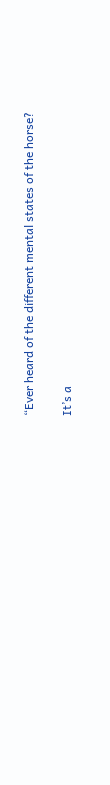“Ever heard of the different mental states of the horse?

It’s a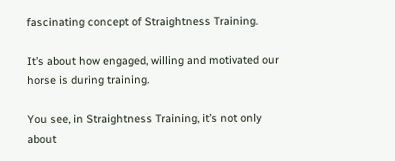fascinating concept of Straightness Training.

It’s about how engaged, willing and motivated our horse is during training.

You see, in Straightness Training, it’s not only about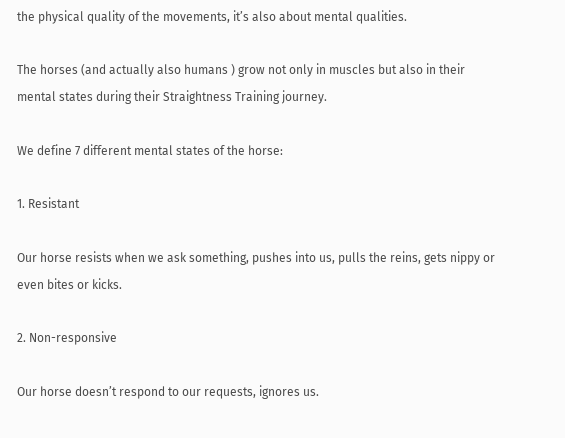the physical quality of the movements, it’s also about mental qualities.

The horses (and actually also humans ) grow not only in muscles but also in their mental states during their Straightness Training journey.

We define 7 different mental states of the horse:

1. Resistant

Our horse resists when we ask something, pushes into us, pulls the reins, gets nippy or even bites or kicks.

2. Non-responsive

Our horse doesn’t respond to our requests, ignores us.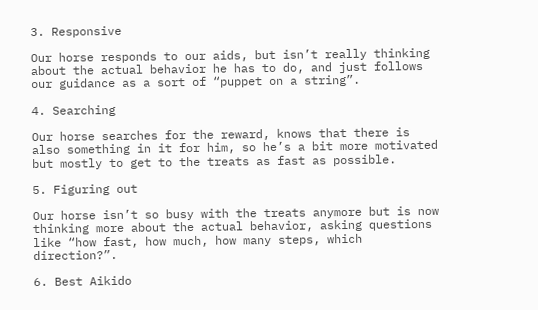3. Responsive

Our horse responds to our aids, but isn’t really thinking about the actual behavior he has to do, and just follows our guidance as a sort of “puppet on a string”.

4. Searching

Our horse searches for the reward, knows that there is also something in it for him, so he’s a bit more motivated but mostly to get to the treats as fast as possible.

5. Figuring out

Our horse isn’t so busy with the treats anymore but is now thinking more about the actual behavior, asking questions like “how fast, how much, how many steps, which direction?”.

6. Best Aikido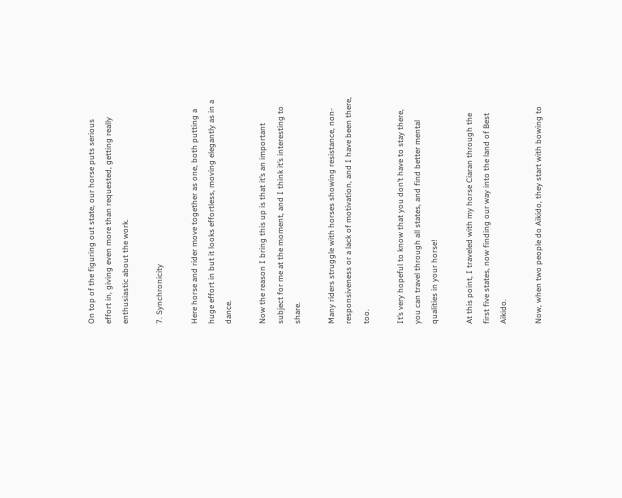On top of the figuring out state, our horse puts serious effort in, giving even more than requested, getting really enthusiastic about the work.

7. Synchronicity

Here horse and rider move together as one, both putting a huge effort in but it looks effortless, moving elegantly as in a dance.

Now the reason I bring this up is that it’s an important subject for me at the moment, and I think it’s interesting to share.

Many riders struggle with horses showing resistance, non-responsiveness or a lack of motivation, and I have been there, too.

It’s very hopeful to know that you don’t have to stay there, you can travel through all states, and find better mental qualities in your horse!

At this point, I traveled with my horse Ciaran through the first five states, now finding our way into the land of Best Aikido.

Now, when two people do Aikido, they start with bowing to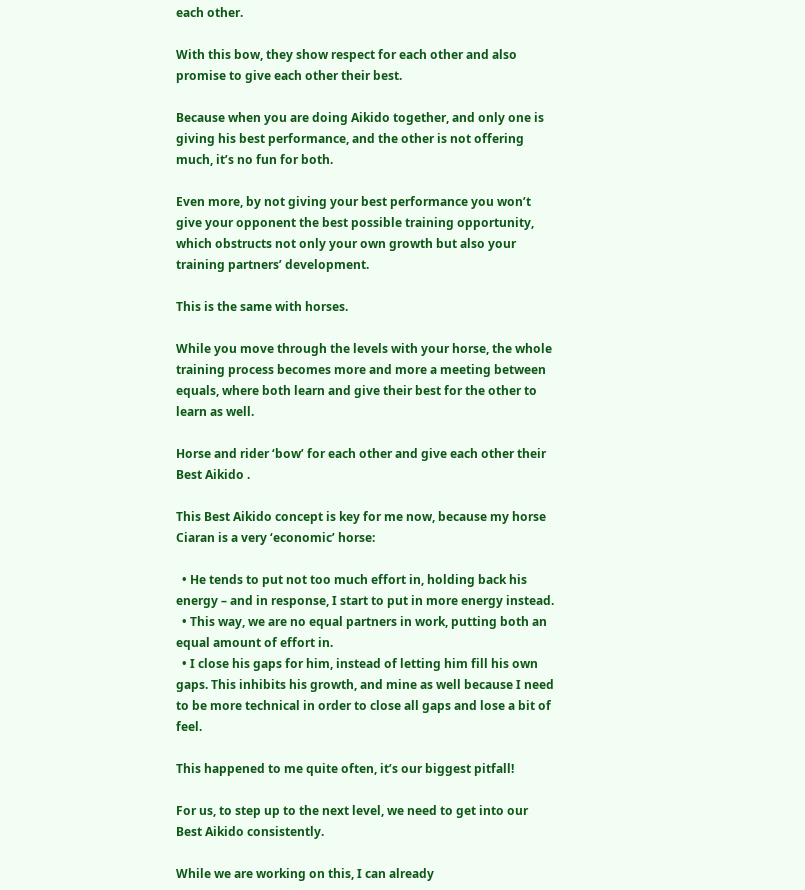each other.

With this bow, they show respect for each other and also promise to give each other their best.

Because when you are doing Aikido together, and only one is giving his best performance, and the other is not offering much, it’s no fun for both.

Even more, by not giving your best performance you won’t give your opponent the best possible training opportunity, which obstructs not only your own growth but also your training partners’ development.

This is the same with horses.

While you move through the levels with your horse, the whole training process becomes more and more a meeting between equals, where both learn and give their best for the other to learn as well.

Horse and rider ‘bow’ for each other and give each other their Best Aikido .

This Best Aikido concept is key for me now, because my horse Ciaran is a very ‘economic’ horse:

  • He tends to put not too much effort in, holding back his energy – and in response, I start to put in more energy instead.
  • This way, we are no equal partners in work, putting both an equal amount of effort in.
  • I close his gaps for him, instead of letting him fill his own gaps. This inhibits his growth, and mine as well because I need to be more technical in order to close all gaps and lose a bit of feel.

This happened to me quite often, it’s our biggest pitfall!

For us, to step up to the next level, we need to get into our Best Aikido consistently.

While we are working on this, I can already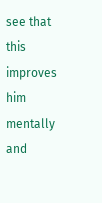see that this improves him mentally and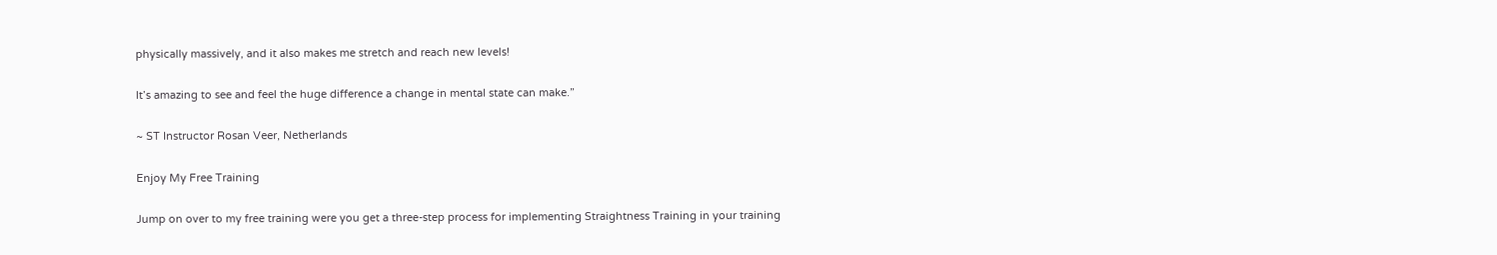physically massively, and it also makes me stretch and reach new levels!

It’s amazing to see and feel the huge difference a change in mental state can make.”

~ ST Instructor Rosan Veer, Netherlands

Enjoy My Free Training

Jump on over to my free training were you get a three-step process for implementing Straightness Training in your training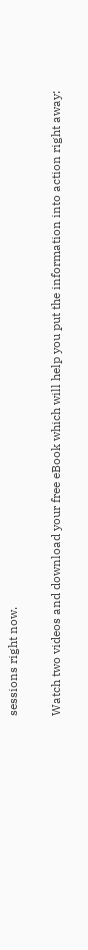sessions right now.

Watch two videos and download your free eBook which will help you put the information into action right away: